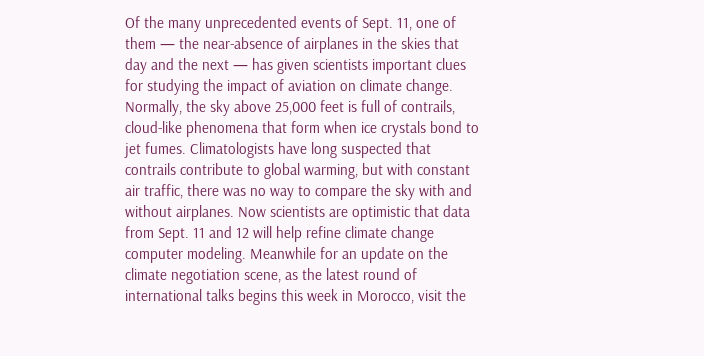Of the many unprecedented events of Sept. 11, one of them — the near-absence of airplanes in the skies that day and the next — has given scientists important clues for studying the impact of aviation on climate change. Normally, the sky above 25,000 feet is full of contrails, cloud-like phenomena that form when ice crystals bond to jet fumes. Climatologists have long suspected that contrails contribute to global warming, but with constant air traffic, there was no way to compare the sky with and without airplanes. Now scientists are optimistic that data from Sept. 11 and 12 will help refine climate change computer modeling. Meanwhile for an update on the climate negotiation scene, as the latest round of international talks begins this week in Morocco, visit the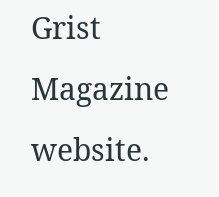Grist Magazine website.